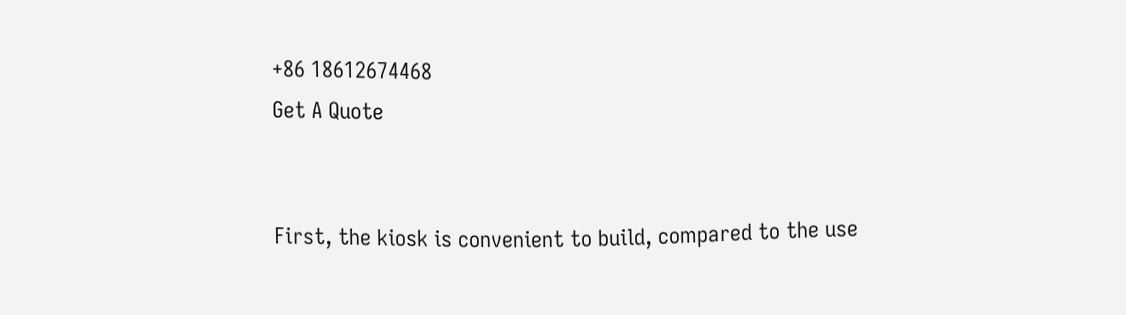+86 18612674468
Get A Quote


First, the kiosk is convenient to build, compared to the use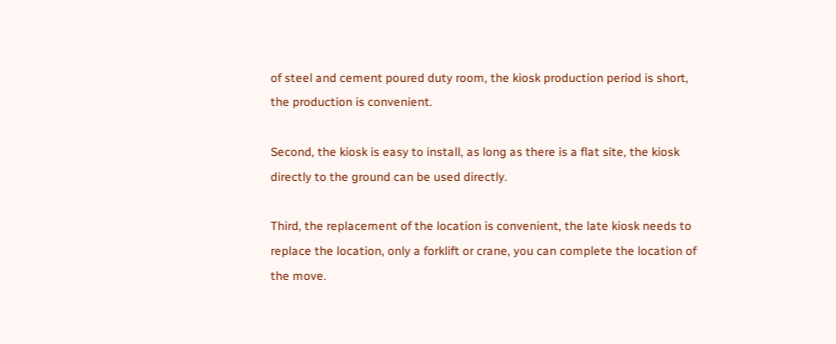of steel and cement poured duty room, the kiosk production period is short, the production is convenient.

Second, the kiosk is easy to install, as long as there is a flat site, the kiosk directly to the ground can be used directly.

Third, the replacement of the location is convenient, the late kiosk needs to replace the location, only a forklift or crane, you can complete the location of the move.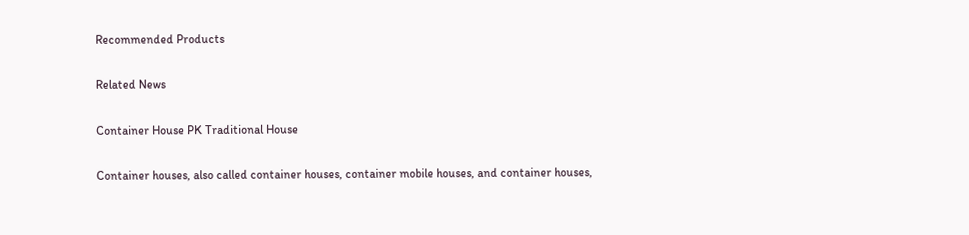Recommended Products

Related News

Container House PK Traditional House

Container houses, also called container houses, container mobile houses, and container houses,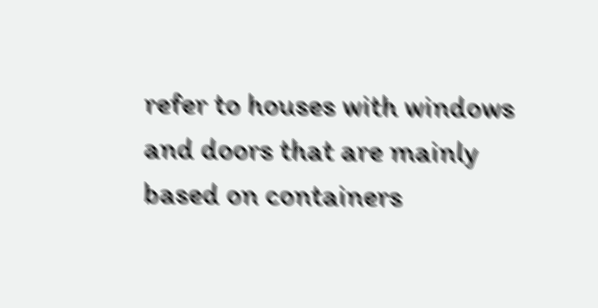refer to houses with windows and doors that are mainly based on containers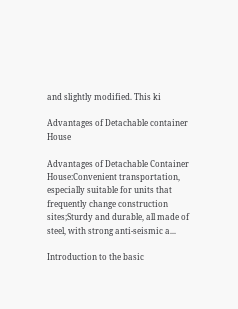and slightly modified. This ki

Advantages of Detachable container House

Advantages of Detachable Container House:Convenient transportation, especially suitable for units that frequently change construction sites;Sturdy and durable, all made of steel, with strong anti-seismic a...

Introduction to the basic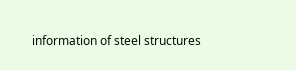information of steel structures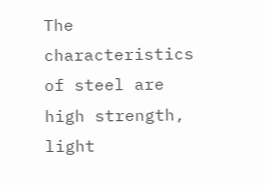The characteristics of steel are high strength, light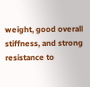weight, good overall stiffness, and strong resistance to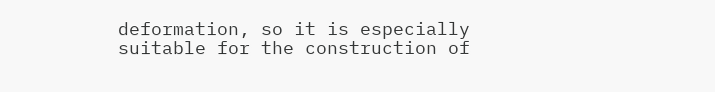deformation, so it is especially suitable for the construction of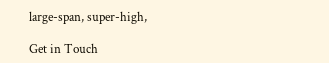large-span, super-high,

Get in Touch